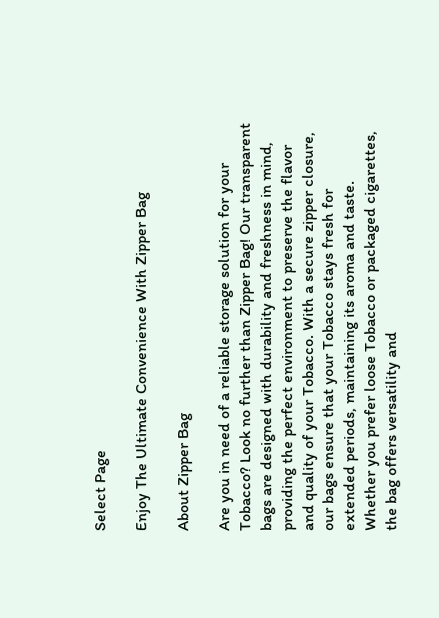Select Page

Enjoy The Ultimate Convenience With Zipper Bag

About Zipper Bag

Are you in need of a reliable storage solution for your Tobacco? Look no further than Zipper Bag! Our transparent bags are designed with durability and freshness in mind, providing the perfect environment to preserve the flavor and quality of your Tobacco. With a secure zipper closure, our bags ensure that your Tobacco stays fresh for extended periods, maintaining its aroma and taste. Whether you prefer loose Tobacco or packaged cigarettes, the bag offers versatility and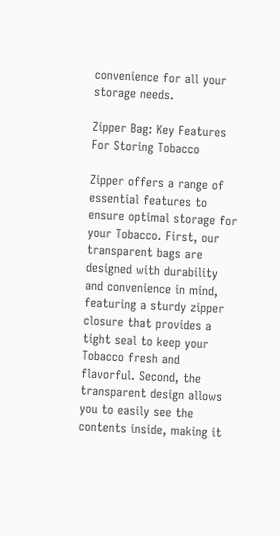convenience for all your storage needs.

Zipper Bag: Key Features For Storing Tobacco

Zipper offers a range of essential features to ensure optimal storage for your Tobacco. First, our transparent bags are designed with durability and convenience in mind, featuring a sturdy zipper closure that provides a tight seal to keep your Tobacco fresh and flavorful. Second, the transparent design allows you to easily see the contents inside, making it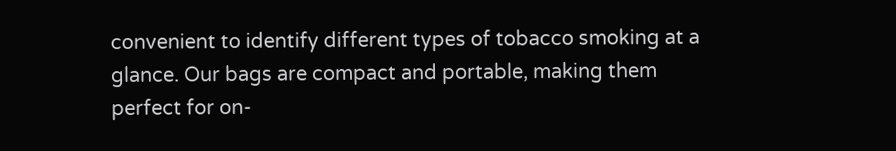convenient to identify different types of tobacco smoking at a glance. Our bags are compact and portable, making them perfect for on-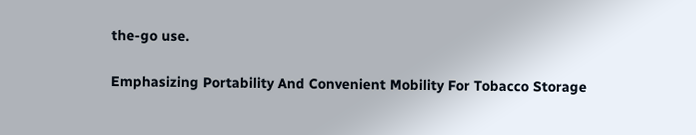the-go use.

Emphasizing Portability And Convenient Mobility For Tobacco Storage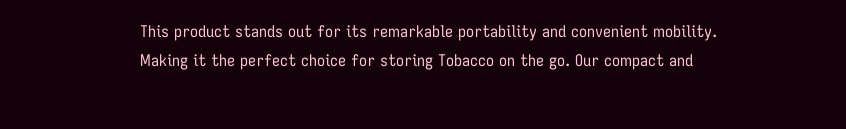This product stands out for its remarkable portability and convenient mobility. Making it the perfect choice for storing Tobacco on the go. Our compact and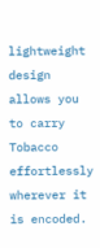lightweight design allows you to carry Tobacco effortlessly wherever it is encoded.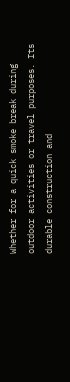Whether for a quick smoke break during outdoor activities or travel purposes. Its durable construction and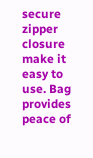secure zipper closure make it easy to use. Bag provides peace of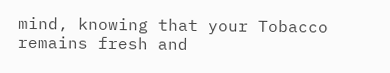mind, knowing that your Tobacco remains fresh and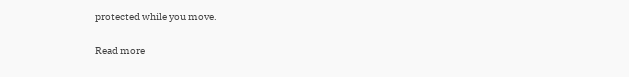protected while you move.

Read more